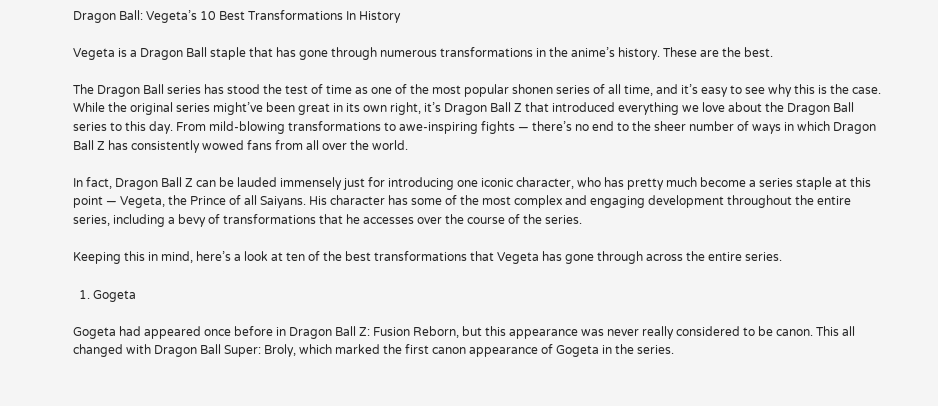Dragon Ball: Vegeta’s 10 Best Transformations In History

Vegeta is a Dragon Ball staple that has gone through numerous transformations in the anime’s history. These are the best.

The Dragon Ball series has stood the test of time as one of the most popular shonen series of all time, and it’s easy to see why this is the case. While the original series might’ve been great in its own right, it’s Dragon Ball Z that introduced everything we love about the Dragon Ball series to this day. From mild-blowing transformations to awe-inspiring fights — there’s no end to the sheer number of ways in which Dragon Ball Z has consistently wowed fans from all over the world.

In fact, Dragon Ball Z can be lauded immensely just for introducing one iconic character, who has pretty much become a series staple at this point — Vegeta, the Prince of all Saiyans. His character has some of the most complex and engaging development throughout the entire series, including a bevy of transformations that he accesses over the course of the series.

Keeping this in mind, here’s a look at ten of the best transformations that Vegeta has gone through across the entire series.

  1. Gogeta

Gogeta had appeared once before in Dragon Ball Z: Fusion Reborn, but this appearance was never really considered to be canon. This all changed with Dragon Ball Super: Broly, which marked the first canon appearance of Gogeta in the series.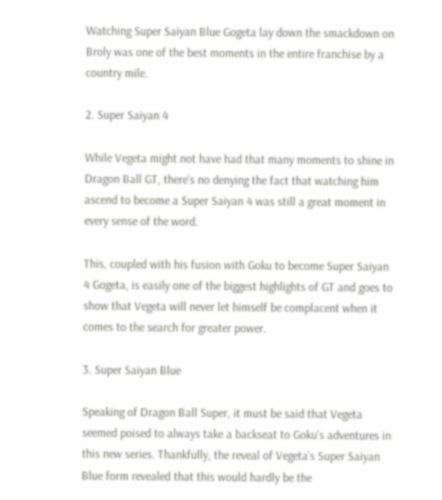Watching Super Saiyan Blue Gogeta lay down the smackdown on Broly was one of the best moments in the entire franchise by a country mile.

2. Super Saiyan 4

While Vegeta might not have had that many moments to shine in Dragon Ball GT, there’s no denying the fact that watching him ascend to become a Super Saiyan 4 was still a great moment in every sense of the word.

This, coupled with his fusion with Goku to become Super Saiyan 4 Gogeta, is easily one of the biggest highlights of GT and goes to show that Vegeta will never let himself be complacent when it comes to the search for greater power.

3. Super Saiyan Blue

Speaking of Dragon Ball Super, it must be said that Vegeta seemed poised to always take a backseat to Goku’s adventures in this new series. Thankfully, the reveal of Vegeta’s Super Saiyan Blue form revealed that this would hardly be the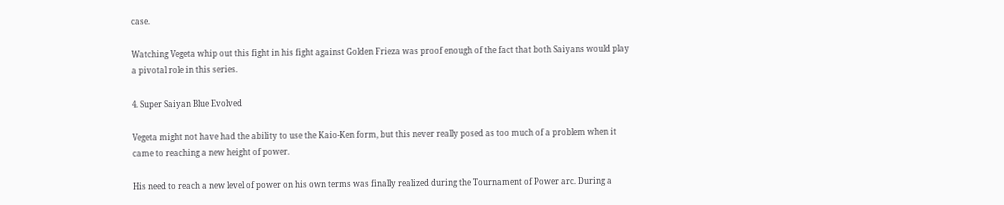case.

Watching Vegeta whip out this fight in his fight against Golden Frieza was proof enough of the fact that both Saiyans would play a pivotal role in this series.

4. Super Saiyan Blue Evolved

Vegeta might not have had the ability to use the Kaio-Ken form, but this never really posed as too much of a problem when it came to reaching a new height of power.

His need to reach a new level of power on his own terms was finally realized during the Tournament of Power arc. During a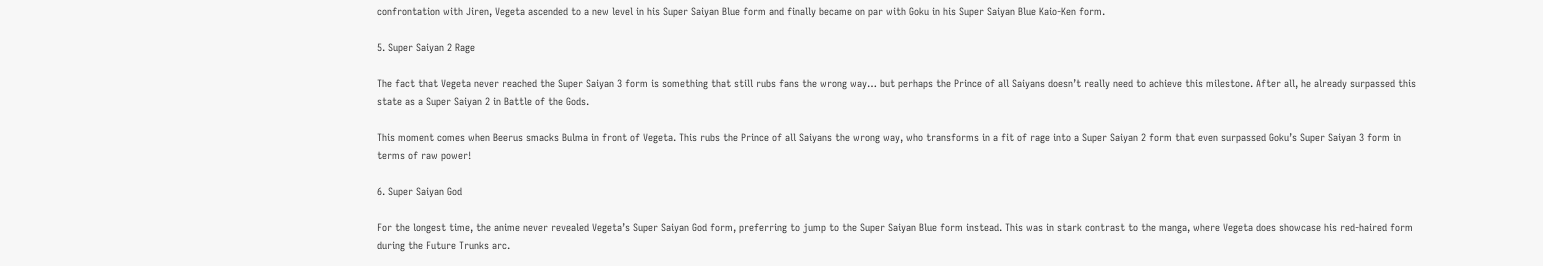confrontation with Jiren, Vegeta ascended to a new level in his Super Saiyan Blue form and finally became on par with Goku in his Super Saiyan Blue Kaio-Ken form.

5. Super Saiyan 2 Rage

The fact that Vegeta never reached the Super Saiyan 3 form is something that still rubs fans the wrong way… but perhaps the Prince of all Saiyans doesn’t really need to achieve this milestone. After all, he already surpassed this state as a Super Saiyan 2 in Battle of the Gods.

This moment comes when Beerus smacks Bulma in front of Vegeta. This rubs the Prince of all Saiyans the wrong way, who transforms in a fit of rage into a Super Saiyan 2 form that even surpassed Goku’s Super Saiyan 3 form in terms of raw power!

6. Super Saiyan God

For the longest time, the anime never revealed Vegeta’s Super Saiyan God form, preferring to jump to the Super Saiyan Blue form instead. This was in stark contrast to the manga, where Vegeta does showcase his red-haired form during the Future Trunks arc.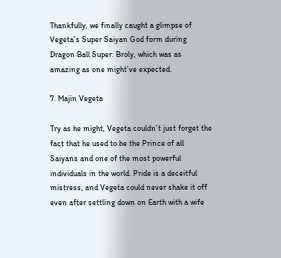Thankfully, we finally caught a glimpse of Vegeta’s Super Saiyan God form during Dragon Ball Super: Broly, which was as amazing as one might’ve expected.

7. Majin Vegeta

Try as he might, Vegeta couldn’t just forget the fact that he used to be the Prince of all Saiyans and one of the most powerful individuals in the world. Pride is a deceitful mistress, and Vegeta could never shake it off even after settling down on Earth with a wife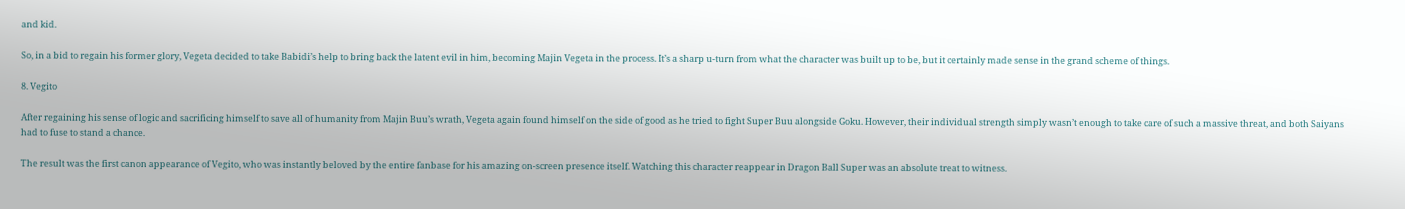and kid.

So, in a bid to regain his former glory, Vegeta decided to take Babidi’s help to bring back the latent evil in him, becoming Majin Vegeta in the process. It’s a sharp u-turn from what the character was built up to be, but it certainly made sense in the grand scheme of things.

8. Vegito

After regaining his sense of logic and sacrificing himself to save all of humanity from Majin Buu’s wrath, Vegeta again found himself on the side of good as he tried to fight Super Buu alongside Goku. However, their individual strength simply wasn’t enough to take care of such a massive threat, and both Saiyans had to fuse to stand a chance.

The result was the first canon appearance of Vegito, who was instantly beloved by the entire fanbase for his amazing on-screen presence itself. Watching this character reappear in Dragon Ball Super was an absolute treat to witness.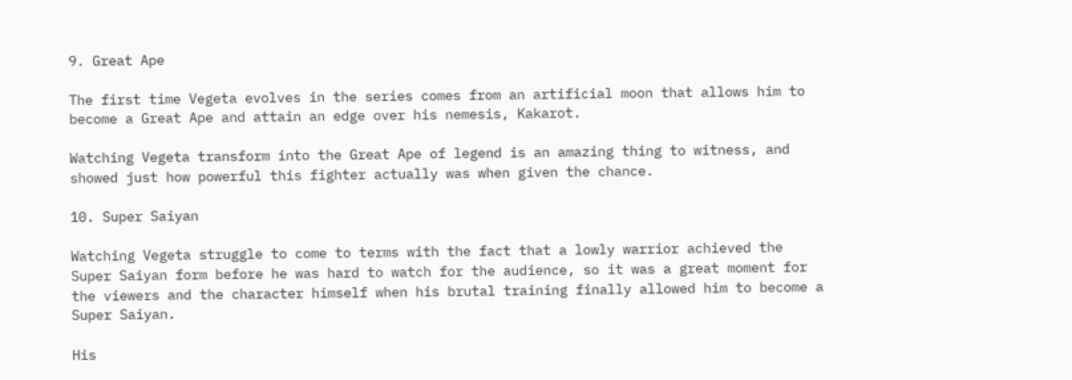9. Great Ape

The first time Vegeta evolves in the series comes from an artificial moon that allows him to become a Great Ape and attain an edge over his nemesis, Kakarot.

Watching Vegeta transform into the Great Ape of legend is an amazing thing to witness, and showed just how powerful this fighter actually was when given the chance.

10. Super Saiyan

Watching Vegeta struggle to come to terms with the fact that a lowly warrior achieved the Super Saiyan form before he was hard to watch for the audience, so it was a great moment for the viewers and the character himself when his brutal training finally allowed him to become a Super Saiyan.

His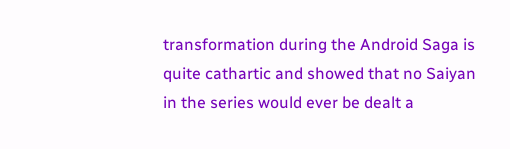transformation during the Android Saga is quite cathartic and showed that no Saiyan in the series would ever be dealt a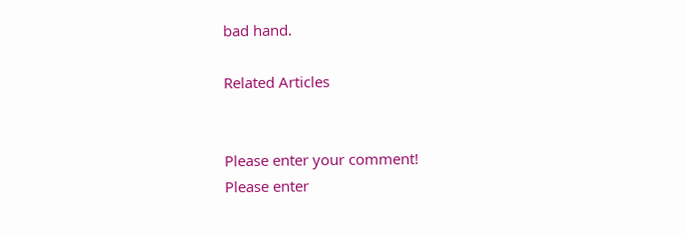bad hand.

Related Articles


Please enter your comment!
Please enter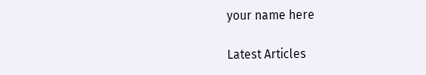your name here

Latest Articles